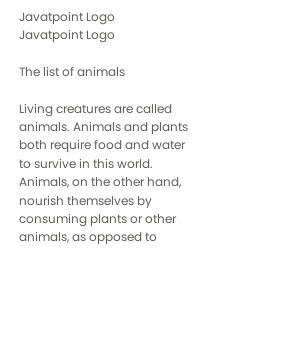Javatpoint Logo
Javatpoint Logo

The list of animals

Living creatures are called animals. Animals and plants both require food and water to survive in this world. Animals, on the other hand, nourish themselves by consuming plants or other animals, as opposed to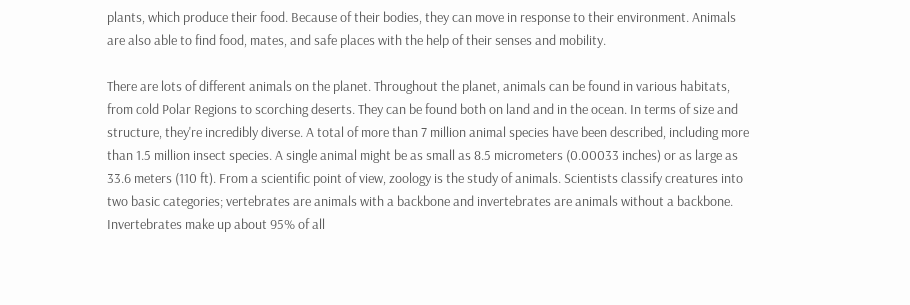plants, which produce their food. Because of their bodies, they can move in response to their environment. Animals are also able to find food, mates, and safe places with the help of their senses and mobility.

There are lots of different animals on the planet. Throughout the planet, animals can be found in various habitats, from cold Polar Regions to scorching deserts. They can be found both on land and in the ocean. In terms of size and structure, they're incredibly diverse. A total of more than 7 million animal species have been described, including more than 1.5 million insect species. A single animal might be as small as 8.5 micrometers (0.00033 inches) or as large as 33.6 meters (110 ft). From a scientific point of view, zoology is the study of animals. Scientists classify creatures into two basic categories; vertebrates are animals with a backbone and invertebrates are animals without a backbone. Invertebrates make up about 95% of all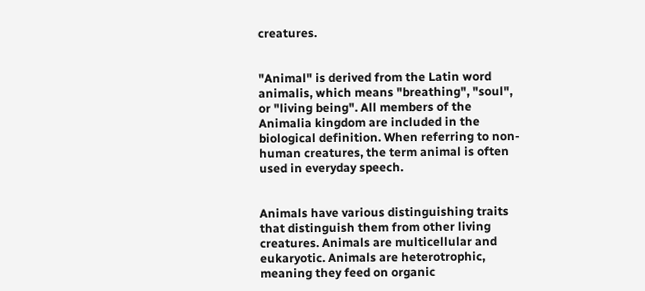creatures.


"Animal" is derived from the Latin word animalis, which means "breathing", "soul", or "living being". All members of the Animalia kingdom are included in the biological definition. When referring to non-human creatures, the term animal is often used in everyday speech.


Animals have various distinguishing traits that distinguish them from other living creatures. Animals are multicellular and eukaryotic. Animals are heterotrophic, meaning they feed on organic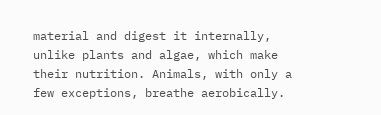material and digest it internally, unlike plants and algae, which make their nutrition. Animals, with only a few exceptions, breathe aerobically.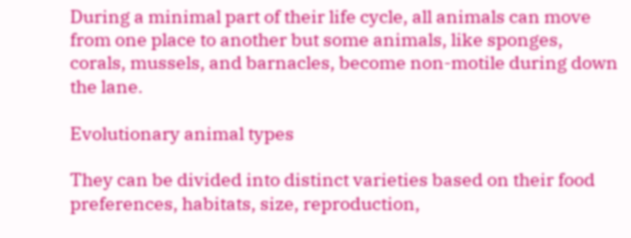During a minimal part of their life cycle, all animals can move from one place to another but some animals, like sponges, corals, mussels, and barnacles, become non-motile during down the lane.

Evolutionary animal types

They can be divided into distinct varieties based on their food preferences, habitats, size, reproduction,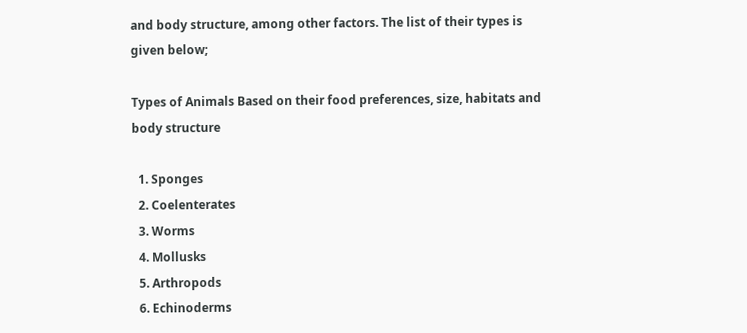and body structure, among other factors. The list of their types is given below;

Types of Animals Based on their food preferences, size, habitats and body structure

  1. Sponges
  2. Coelenterates
  3. Worms
  4. Mollusks
  5. Arthropods
  6. Echinoderms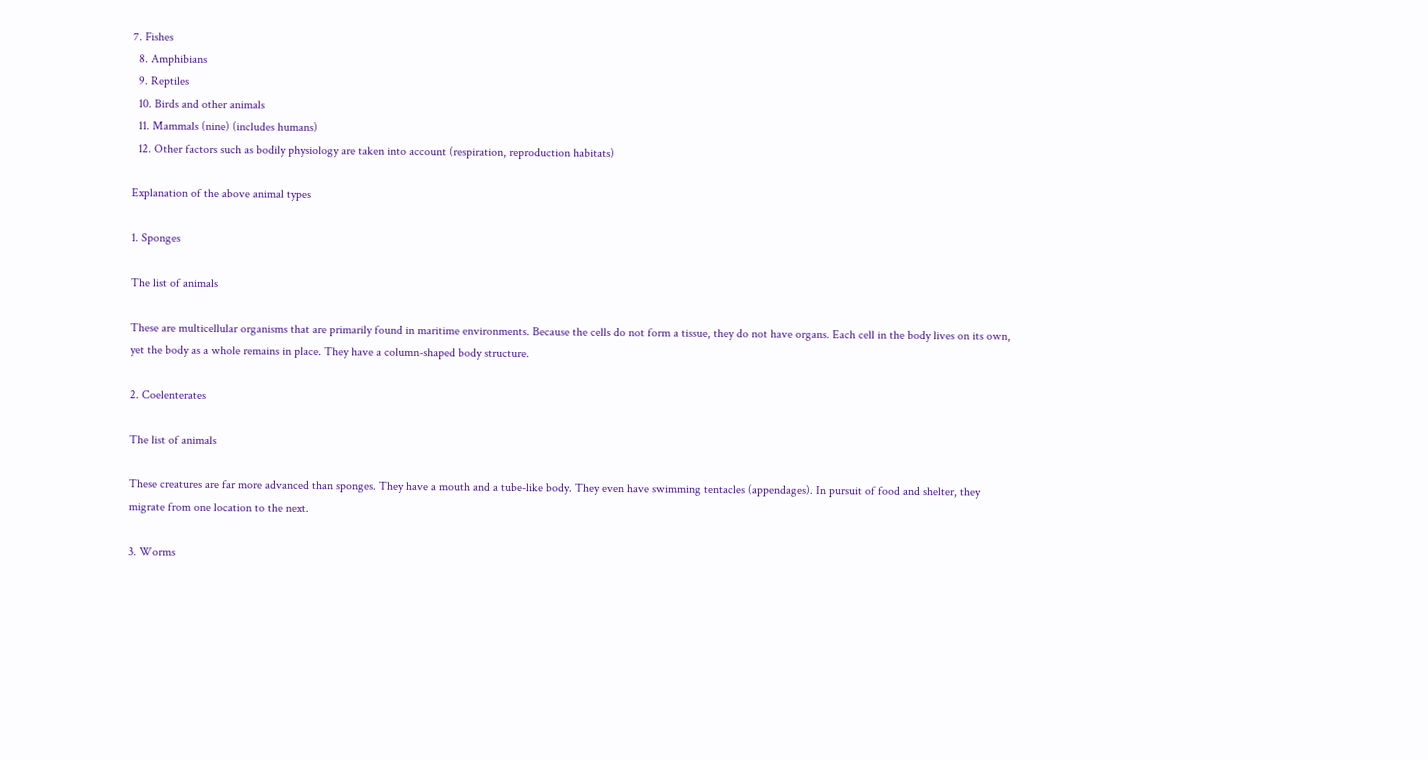7. Fishes
  8. Amphibians
  9. Reptiles
  10. Birds and other animals
  11. Mammals (nine) (includes humans)
  12. Other factors such as bodily physiology are taken into account (respiration, reproduction habitats)

Explanation of the above animal types

1. Sponges

The list of animals

These are multicellular organisms that are primarily found in maritime environments. Because the cells do not form a tissue, they do not have organs. Each cell in the body lives on its own, yet the body as a whole remains in place. They have a column-shaped body structure.

2. Coelenterates

The list of animals

These creatures are far more advanced than sponges. They have a mouth and a tube-like body. They even have swimming tentacles (appendages). In pursuit of food and shelter, they migrate from one location to the next.

3. Worms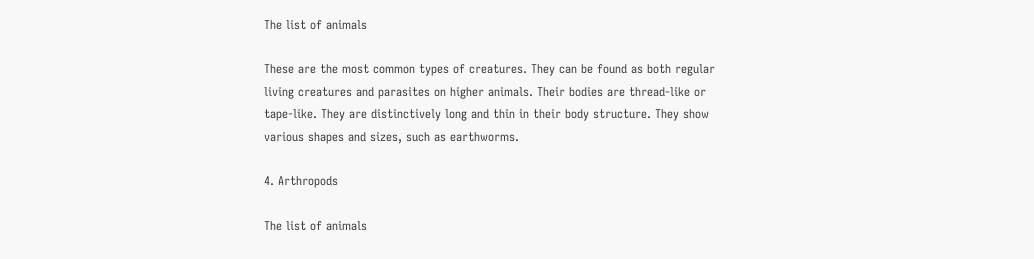The list of animals

These are the most common types of creatures. They can be found as both regular living creatures and parasites on higher animals. Their bodies are thread-like or tape-like. They are distinctively long and thin in their body structure. They show various shapes and sizes, such as earthworms.

4. Arthropods

The list of animals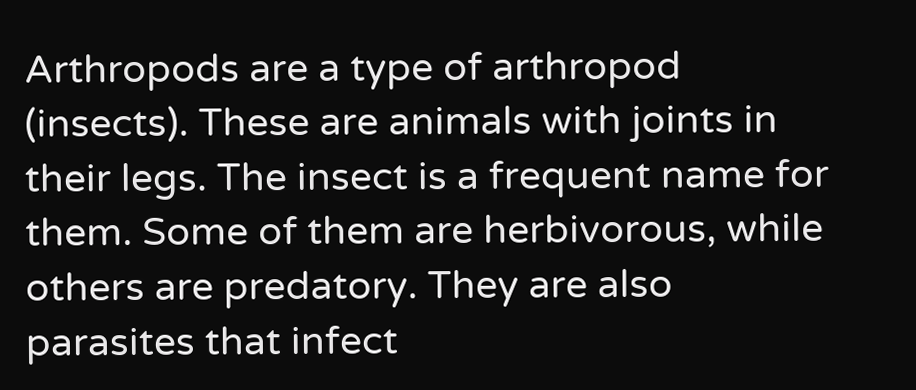Arthropods are a type of arthropod (insects). These are animals with joints in their legs. The insect is a frequent name for them. Some of them are herbivorous, while others are predatory. They are also parasites that infect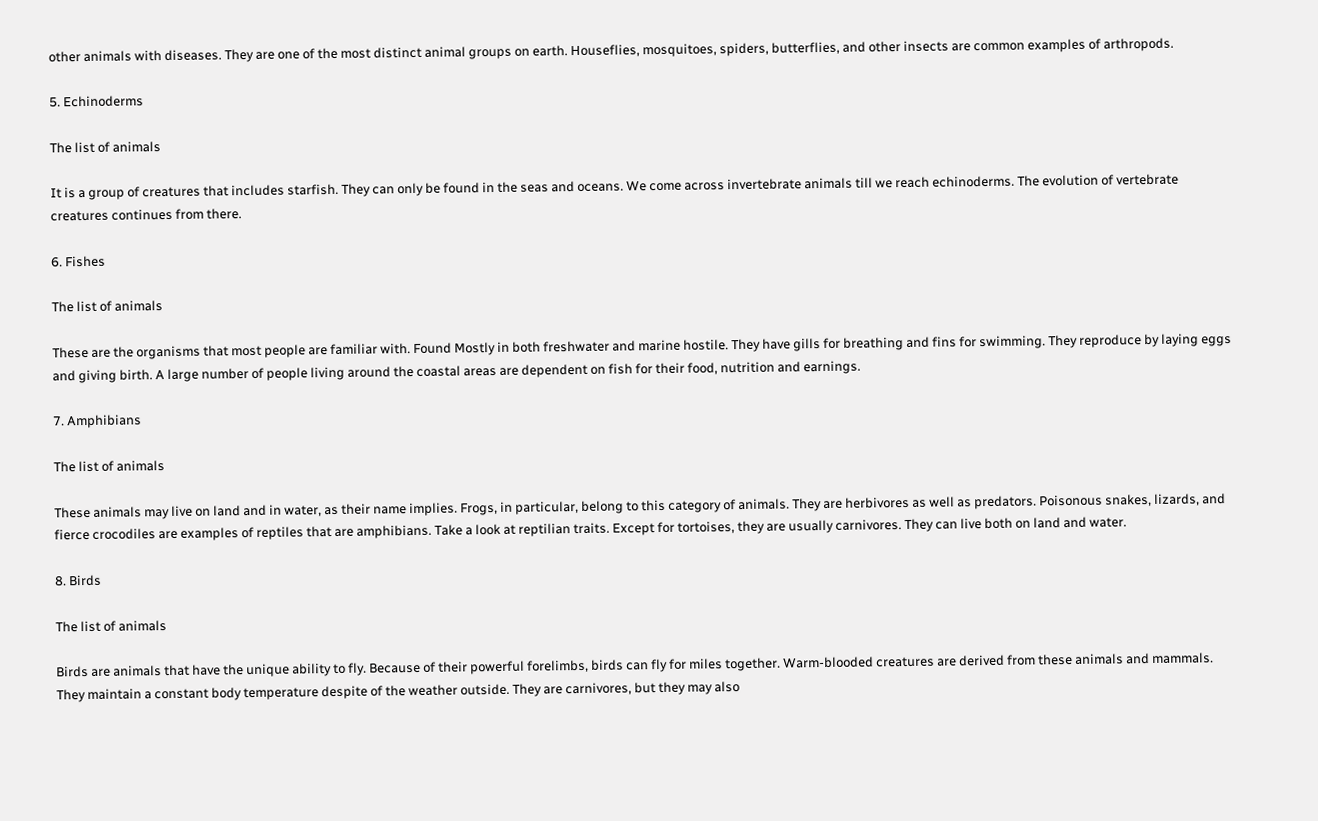other animals with diseases. They are one of the most distinct animal groups on earth. Houseflies, mosquitoes, spiders, butterflies, and other insects are common examples of arthropods.

5. Echinoderms

The list of animals

It is a group of creatures that includes starfish. They can only be found in the seas and oceans. We come across invertebrate animals till we reach echinoderms. The evolution of vertebrate creatures continues from there.

6. Fishes

The list of animals

These are the organisms that most people are familiar with. Found Mostly in both freshwater and marine hostile. They have gills for breathing and fins for swimming. They reproduce by laying eggs and giving birth. A large number of people living around the coastal areas are dependent on fish for their food, nutrition and earnings.

7. Amphibians

The list of animals

These animals may live on land and in water, as their name implies. Frogs, in particular, belong to this category of animals. They are herbivores as well as predators. Poisonous snakes, lizards, and fierce crocodiles are examples of reptiles that are amphibians. Take a look at reptilian traits. Except for tortoises, they are usually carnivores. They can live both on land and water.

8. Birds

The list of animals

Birds are animals that have the unique ability to fly. Because of their powerful forelimbs, birds can fly for miles together. Warm-blooded creatures are derived from these animals and mammals. They maintain a constant body temperature despite of the weather outside. They are carnivores, but they may also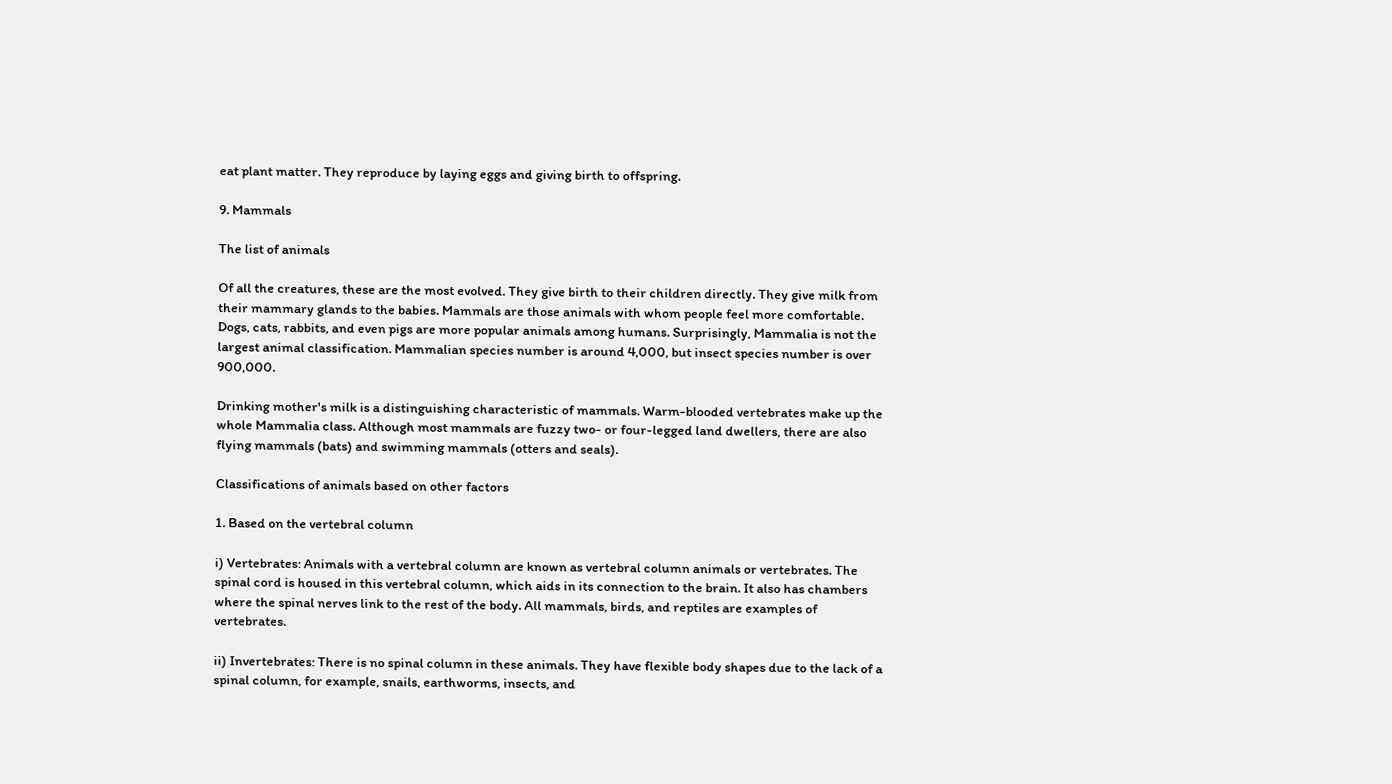eat plant matter. They reproduce by laying eggs and giving birth to offspring.

9. Mammals

The list of animals

Of all the creatures, these are the most evolved. They give birth to their children directly. They give milk from their mammary glands to the babies. Mammals are those animals with whom people feel more comfortable. Dogs, cats, rabbits, and even pigs are more popular animals among humans. Surprisingly, Mammalia is not the largest animal classification. Mammalian species number is around 4,000, but insect species number is over 900,000.

Drinking mother's milk is a distinguishing characteristic of mammals. Warm-blooded vertebrates make up the whole Mammalia class. Although most mammals are fuzzy two- or four-legged land dwellers, there are also flying mammals (bats) and swimming mammals (otters and seals).

Classifications of animals based on other factors

1. Based on the vertebral column

i) Vertebrates: Animals with a vertebral column are known as vertebral column animals or vertebrates. The spinal cord is housed in this vertebral column, which aids in its connection to the brain. It also has chambers where the spinal nerves link to the rest of the body. All mammals, birds, and reptiles are examples of vertebrates.

ii) Invertebrates: There is no spinal column in these animals. They have flexible body shapes due to the lack of a spinal column, for example, snails, earthworms, insects, and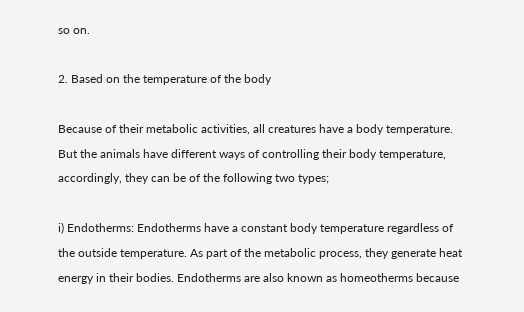so on.

2. Based on the temperature of the body

Because of their metabolic activities, all creatures have a body temperature. But the animals have different ways of controlling their body temperature, accordingly, they can be of the following two types;

i) Endotherms: Endotherms have a constant body temperature regardless of the outside temperature. As part of the metabolic process, they generate heat energy in their bodies. Endotherms are also known as homeotherms because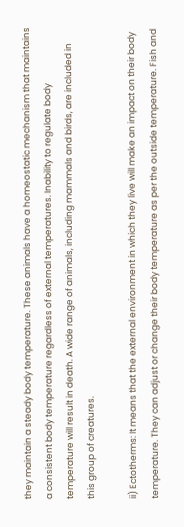they maintain a steady body temperature. These animals have a homeostatic mechanism that maintains a consistent body temperature regardless of external temperatures. Inability to regulate body temperature will result in death. A wide range of animals, including mammals and birds, are included in this group of creatures.

ii) Ectotherms: It means that the external environment in which they live will make an impact on their body temperature. They can adjust or change their body temperature as per the outside temperature. Fish and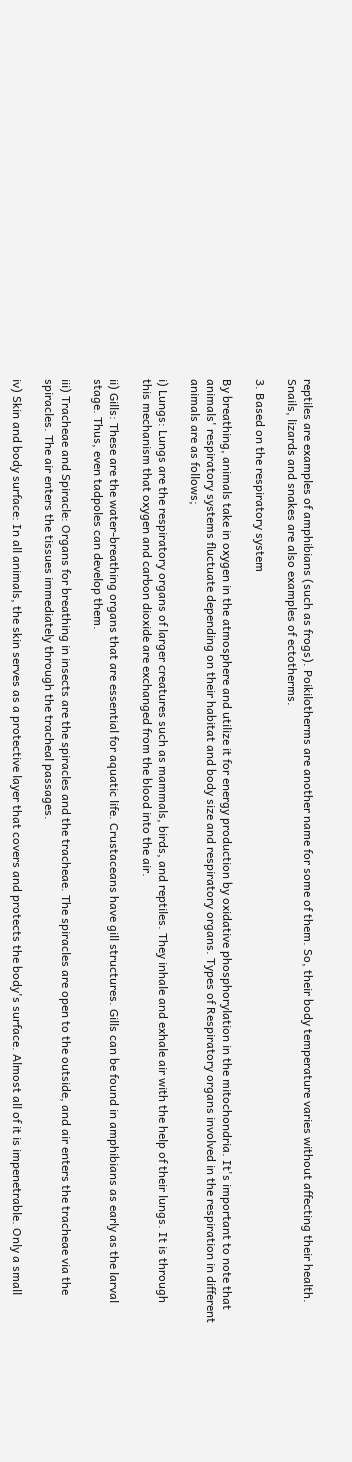reptiles are examples of amphibians (such as frogs). Poikilotherms are another name for some of them. So, their body temperature varies without affecting their health. Snails, lizards and snakes are also examples of ectotherms.

3. Based on the respiratory system

By breathing, animals take in oxygen in the atmosphere and utilize it for energy production by oxidative phosphorylation in the mitochondria. It's important to note that animals' respiratory systems fluctuate depending on their habitat and body size and respiratory organs. Types of Respiratory organs involved in the respiration in different animals are as follows;

i) Lungs: Lungs are the respiratory organs of larger creatures such as mammals, birds, and reptiles. They inhale and exhale air with the help of their lungs. It is through this mechanism that oxygen and carbon dioxide are exchanged from the blood into the air.

ii) Gills: These are the water-breathing organs that are essential for aquatic life. Crustaceans have gill structures. Gills can be found in amphibians as early as the larval stage. Thus, even tadpoles can develop them.

iii) Tracheae and Spiracle: Organs for breathing in insects are the spiracles and the tracheae. The spiracles are open to the outside, and air enters the tracheae via the spiracles. The air enters the tissues immediately through the tracheal passages.

iv) Skin and body surface: In all animals, the skin serves as a protective layer that covers and protects the body's surface. Almost all of it is impenetrable. Only a small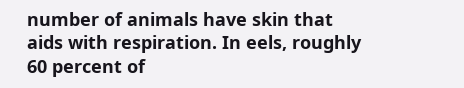number of animals have skin that aids with respiration. In eels, roughly 60 percent of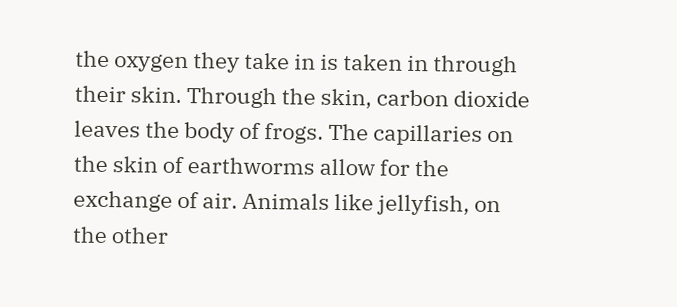the oxygen they take in is taken in through their skin. Through the skin, carbon dioxide leaves the body of frogs. The capillaries on the skin of earthworms allow for the exchange of air. Animals like jellyfish, on the other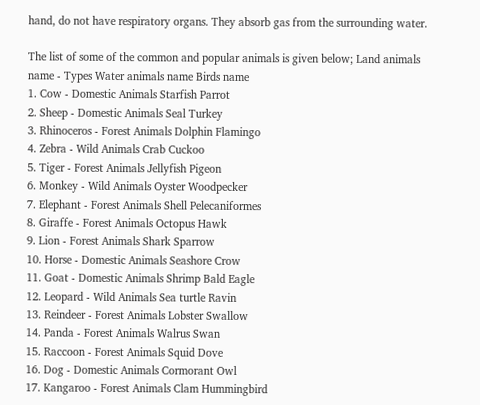hand, do not have respiratory organs. They absorb gas from the surrounding water.

The list of some of the common and popular animals is given below; Land animals name - Types Water animals name Birds name
1. Cow - Domestic Animals Starfish Parrot
2. Sheep - Domestic Animals Seal Turkey
3. Rhinoceros - Forest Animals Dolphin Flamingo
4. Zebra - Wild Animals Crab Cuckoo
5. Tiger - Forest Animals Jellyfish Pigeon
6. Monkey - Wild Animals Oyster Woodpecker
7. Elephant - Forest Animals Shell Pelecaniformes
8. Giraffe - Forest Animals Octopus Hawk
9. Lion - Forest Animals Shark Sparrow
10. Horse - Domestic Animals Seashore Crow
11. Goat - Domestic Animals Shrimp Bald Eagle
12. Leopard - Wild Animals Sea turtle Ravin
13. Reindeer - Forest Animals Lobster Swallow
14. Panda - Forest Animals Walrus Swan
15. Raccoon - Forest Animals Squid Dove
16. Dog - Domestic Animals Cormorant Owl
17. Kangaroo - Forest Animals Clam Hummingbird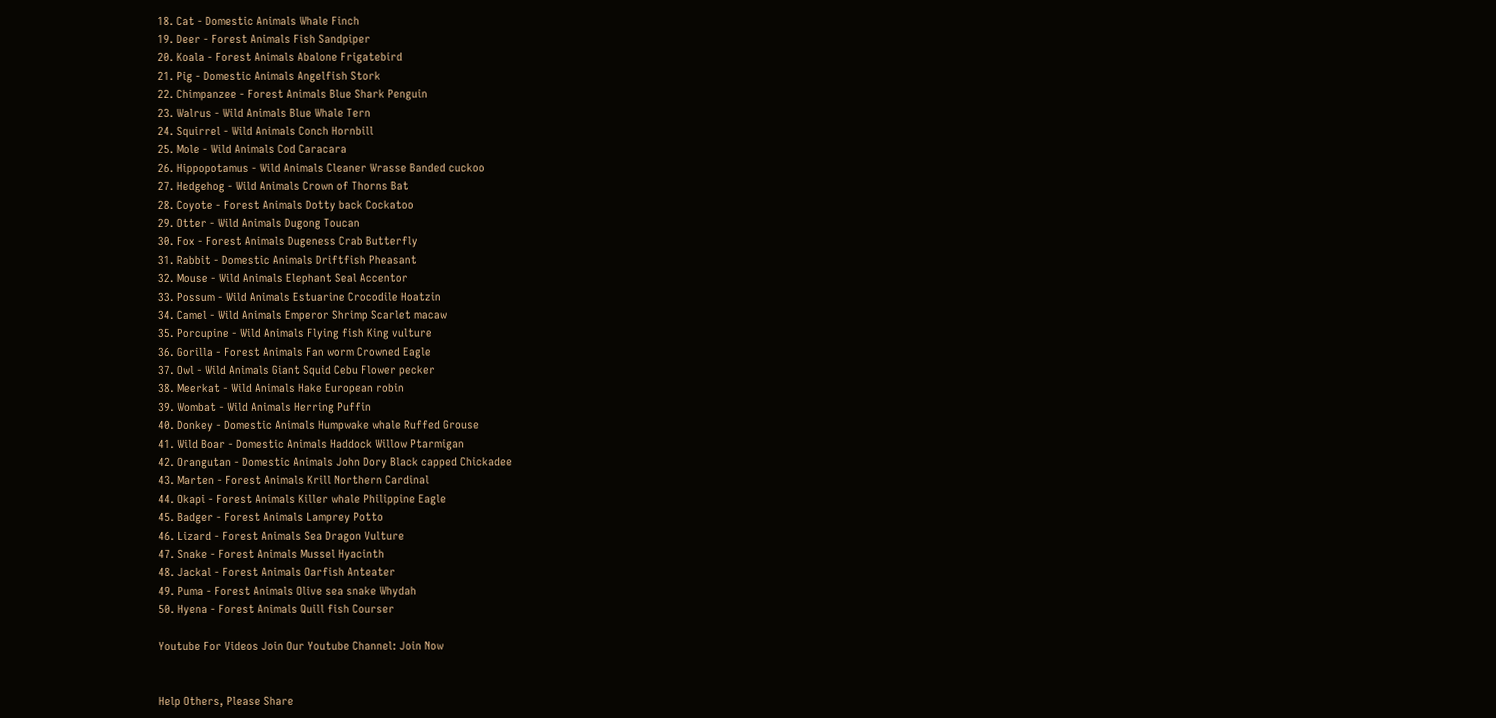18. Cat - Domestic Animals Whale Finch
19. Deer - Forest Animals Fish Sandpiper
20. Koala - Forest Animals Abalone Frigatebird
21. Pig - Domestic Animals Angelfish Stork
22. Chimpanzee - Forest Animals Blue Shark Penguin
23. Walrus - Wild Animals Blue Whale Tern
24. Squirrel - Wild Animals Conch Hornbill
25. Mole - Wild Animals Cod Caracara
26. Hippopotamus - Wild Animals Cleaner Wrasse Banded cuckoo
27. Hedgehog - Wild Animals Crown of Thorns Bat
28. Coyote - Forest Animals Dotty back Cockatoo
29. Otter - Wild Animals Dugong Toucan
30. Fox - Forest Animals Dugeness Crab Butterfly
31. Rabbit - Domestic Animals Driftfish Pheasant
32. Mouse - Wild Animals Elephant Seal Accentor
33. Possum - Wild Animals Estuarine Crocodile Hoatzin
34. Camel - Wild Animals Emperor Shrimp Scarlet macaw
35. Porcupine - Wild Animals Flying fish King vulture
36. Gorilla - Forest Animals Fan worm Crowned Eagle
37. Owl - Wild Animals Giant Squid Cebu Flower pecker
38. Meerkat - Wild Animals Hake European robin
39. Wombat - Wild Animals Herring Puffin
40. Donkey - Domestic Animals Humpwake whale Ruffed Grouse
41. Wild Boar - Domestic Animals Haddock Willow Ptarmigan
42. Orangutan - Domestic Animals John Dory Black capped Chickadee
43. Marten - Forest Animals Krill Northern Cardinal
44. Okapi - Forest Animals Killer whale Philippine Eagle
45. Badger - Forest Animals Lamprey Potto
46. Lizard - Forest Animals Sea Dragon Vulture
47. Snake - Forest Animals Mussel Hyacinth
48. Jackal - Forest Animals Oarfish Anteater
49. Puma - Forest Animals Olive sea snake Whydah
50. Hyena - Forest Animals Quill fish Courser

Youtube For Videos Join Our Youtube Channel: Join Now


Help Others, Please Share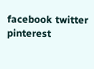facebook twitter pinterest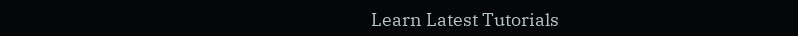Learn Latest Tutorials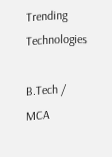Trending Technologies

B.Tech / MCA